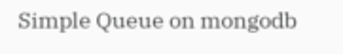Simple Queue on mongodb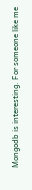Mongodb is interesting. For someone like me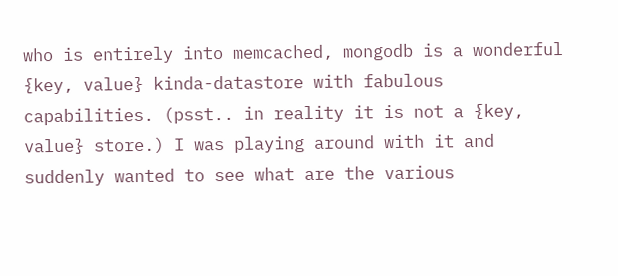who is entirely into memcached, mongodb is a wonderful {key, value} kinda-datastore with fabulous capabilities. (psst.. in reality it is not a {key, value} store.) I was playing around with it and suddenly wanted to see what are the various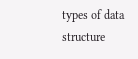types of data structure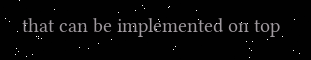that can be implemented on top